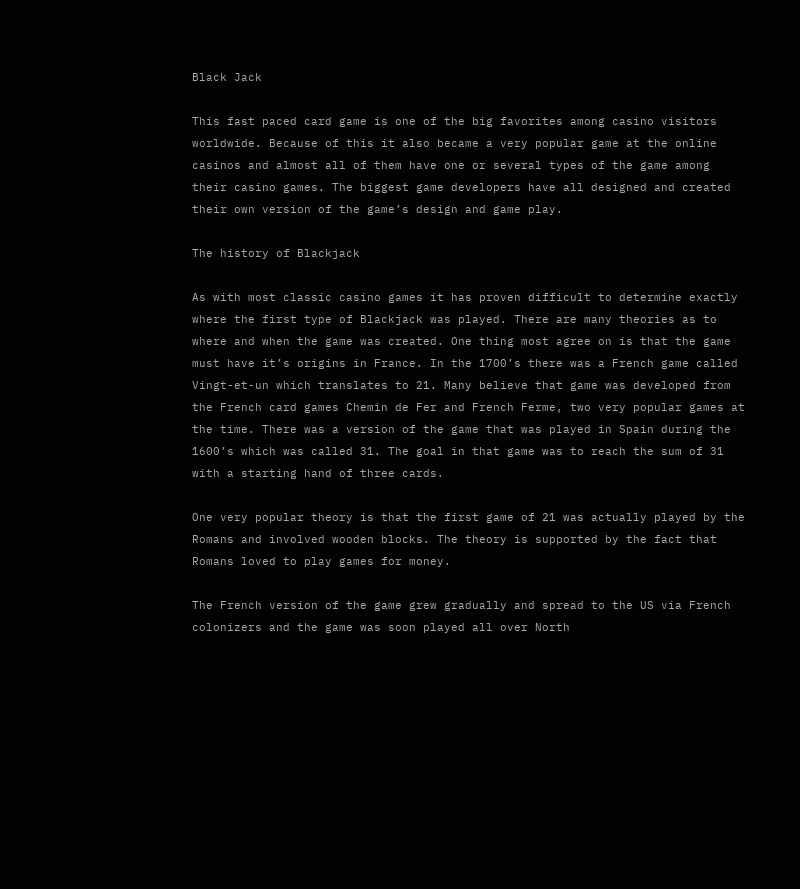Black Jack

This fast paced card game is one of the big favorites among casino visitors worldwide. Because of this it also became a very popular game at the online casinos and almost all of them have one or several types of the game among their casino games. The biggest game developers have all designed and created their own version of the game’s design and game play.

The history of Blackjack

As with most classic casino games it has proven difficult to determine exactly where the first type of Blackjack was played. There are many theories as to where and when the game was created. One thing most agree on is that the game must have it’s origins in France. In the 1700’s there was a French game called Vingt-et-un which translates to 21. Many believe that game was developed from the French card games Chemin de Fer and French Ferme, two very popular games at the time. There was a version of the game that was played in Spain during the 1600’s which was called 31. The goal in that game was to reach the sum of 31 with a starting hand of three cards.

One very popular theory is that the first game of 21 was actually played by the Romans and involved wooden blocks. The theory is supported by the fact that Romans loved to play games for money.

The French version of the game grew gradually and spread to the US via French colonizers and the game was soon played all over North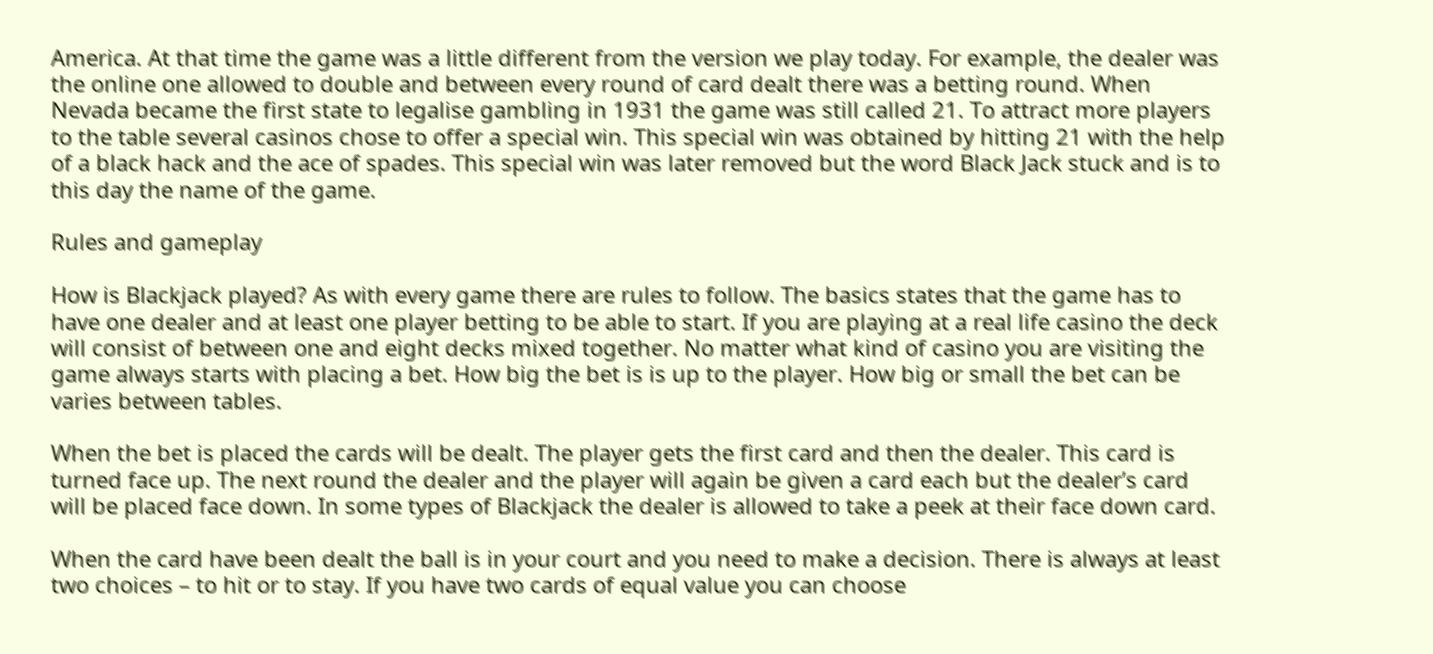America. At that time the game was a little different from the version we play today. For example, the dealer was the online one allowed to double and between every round of card dealt there was a betting round. When Nevada became the first state to legalise gambling in 1931 the game was still called 21. To attract more players to the table several casinos chose to offer a special win. This special win was obtained by hitting 21 with the help of a black hack and the ace of spades. This special win was later removed but the word Black Jack stuck and is to this day the name of the game.

Rules and gameplay

How is Blackjack played? As with every game there are rules to follow. The basics states that the game has to have one dealer and at least one player betting to be able to start. If you are playing at a real life casino the deck will consist of between one and eight decks mixed together. No matter what kind of casino you are visiting the game always starts with placing a bet. How big the bet is is up to the player. How big or small the bet can be varies between tables.

When the bet is placed the cards will be dealt. The player gets the first card and then the dealer. This card is turned face up. The next round the dealer and the player will again be given a card each but the dealer’s card will be placed face down. In some types of Blackjack the dealer is allowed to take a peek at their face down card.

When the card have been dealt the ball is in your court and you need to make a decision. There is always at least two choices – to hit or to stay. If you have two cards of equal value you can choose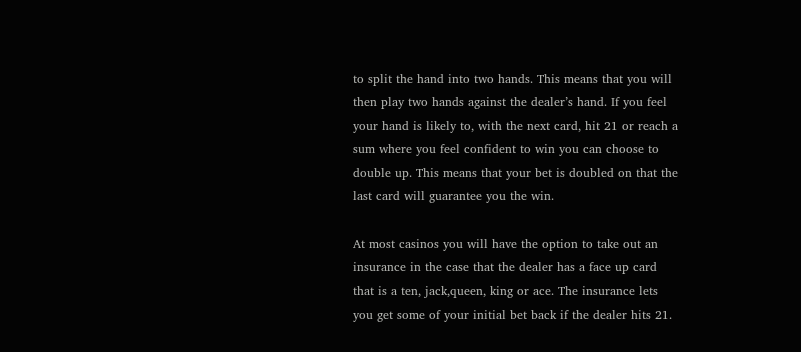to split the hand into two hands. This means that you will then play two hands against the dealer’s hand. If you feel your hand is likely to, with the next card, hit 21 or reach a sum where you feel confident to win you can choose to double up. This means that your bet is doubled on that the last card will guarantee you the win.

At most casinos you will have the option to take out an insurance in the case that the dealer has a face up card that is a ten, jack,queen, king or ace. The insurance lets you get some of your initial bet back if the dealer hits 21.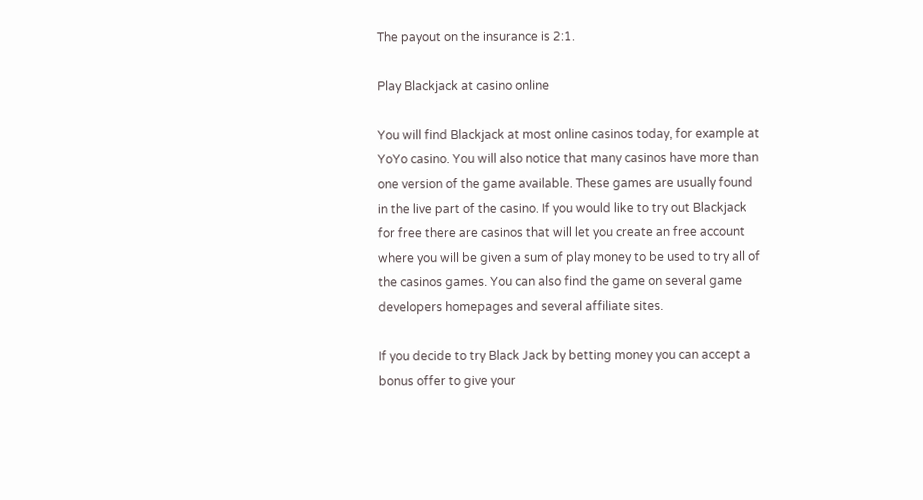The payout on the insurance is 2:1.

Play Blackjack at casino online

You will find Blackjack at most online casinos today, for example at YoYo casino. You will also notice that many casinos have more than one version of the game available. These games are usually found in the live part of the casino. If you would like to try out Blackjack for free there are casinos that will let you create an free account where you will be given a sum of play money to be used to try all of the casinos games. You can also find the game on several game developers homepages and several affiliate sites.

If you decide to try Black Jack by betting money you can accept a bonus offer to give your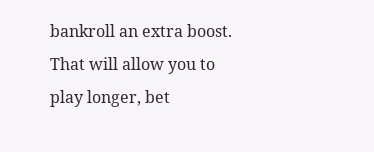bankroll an extra boost. That will allow you to play longer, bet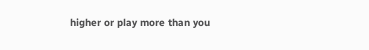higher or play more than you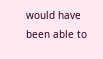would have been able to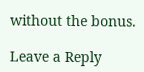without the bonus.

Leave a Reply